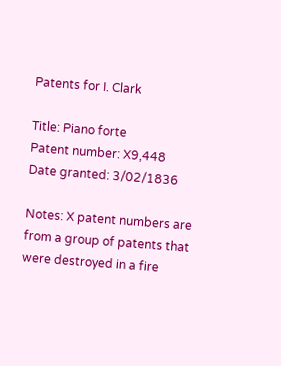Patents for I. Clark

Title: Piano forte
Patent number: X9,448
Date granted: 3/02/1836

Notes: X patent numbers are from a group of patents that were destroyed in a fire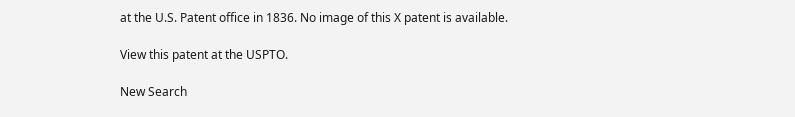at the U.S. Patent office in 1836. No image of this X patent is available.

View this patent at the USPTO.

New Search